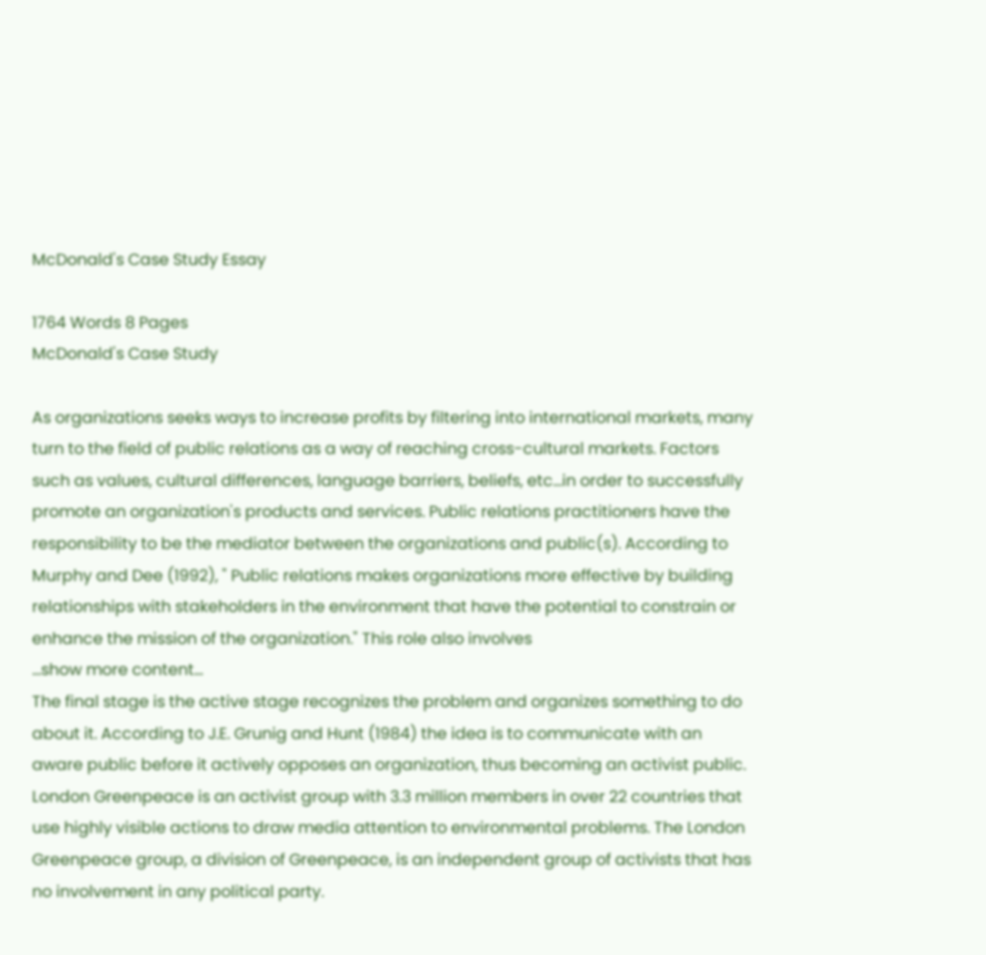McDonald's Case Study Essay

1764 Words 8 Pages
McDonald's Case Study

As organizations seeks ways to increase profits by filtering into international markets, many turn to the field of public relations as a way of reaching cross-cultural markets. Factors such as values, cultural differences, language barriers, beliefs, etc…in order to successfully promote an organization's products and services. Public relations practitioners have the responsibility to be the mediator between the organizations and public(s). According to Murphy and Dee (1992), " Public relations makes organizations more effective by building relationships with stakeholders in the environment that have the potential to constrain or enhance the mission of the organization." This role also involves
…show more content…
The final stage is the active stage recognizes the problem and organizes something to do about it. According to J.E. Grunig and Hunt (1984) the idea is to communicate with an aware public before it actively opposes an organization, thus becoming an activist public.
London Greenpeace is an activist group with 3.3 million members in over 22 countries that use highly visible actions to draw media attention to environmental problems. The London Greenpeace group, a division of Greenpeace, is an independent group of activists that has no involvement in any political party.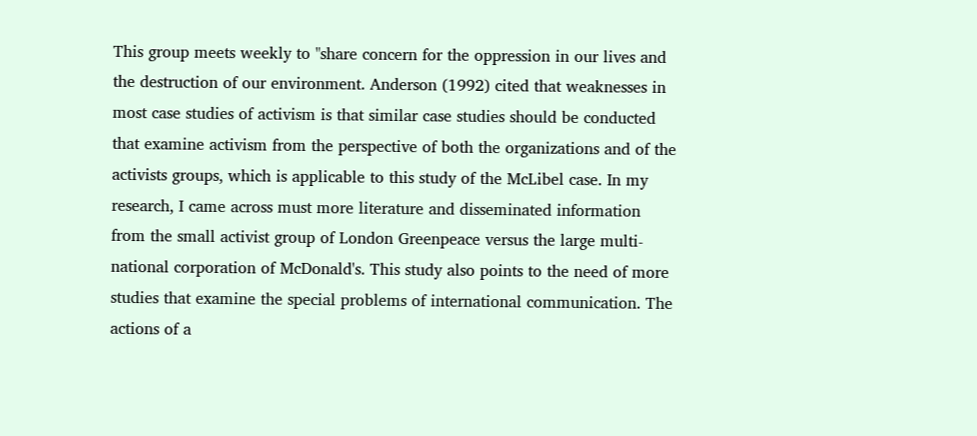This group meets weekly to "share concern for the oppression in our lives and the destruction of our environment. Anderson (1992) cited that weaknesses in most case studies of activism is that similar case studies should be conducted that examine activism from the perspective of both the organizations and of the activists groups, which is applicable to this study of the McLibel case. In my research, I came across must more literature and disseminated information from the small activist group of London Greenpeace versus the large multi-national corporation of McDonald's. This study also points to the need of more studies that examine the special problems of international communication. The actions of a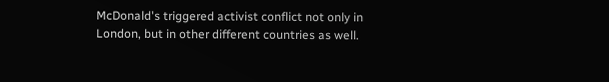McDonald's triggered activist conflict not only in London, but in other different countries as well.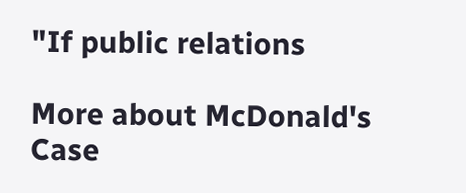"If public relations

More about McDonald's Case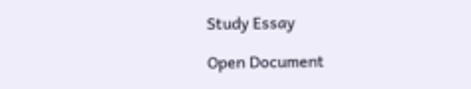Study Essay

Open Document